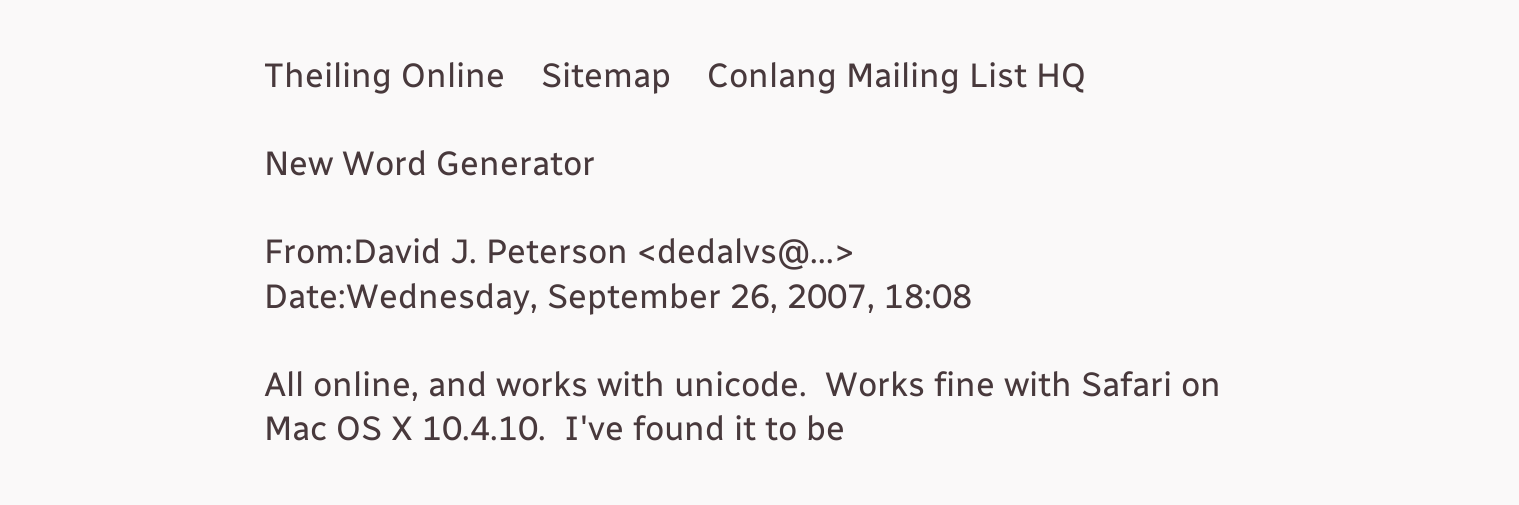Theiling Online    Sitemap    Conlang Mailing List HQ

New Word Generator

From:David J. Peterson <dedalvs@...>
Date:Wednesday, September 26, 2007, 18:08

All online, and works with unicode.  Works fine with Safari on
Mac OS X 10.4.10.  I've found it to be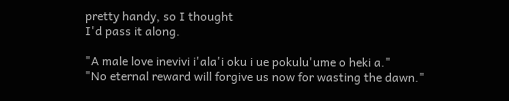pretty handy, so I thought
I'd pass it along.

"A male love inevivi i'ala'i oku i ue pokulu'ume o heki a."
"No eternal reward will forgive us now for wasting the dawn."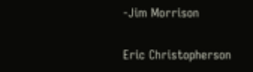-Jim Morrison


Eric Christopherson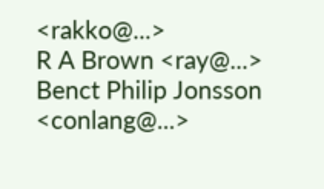<rakko@...>
R A Brown <ray@...>
Benct Philip Jonsson <conlang@...>